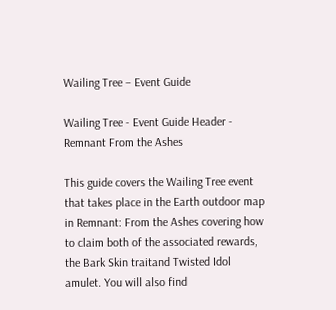Wailing Tree – Event Guide

Wailing Tree - Event Guide Header - Remnant From the Ashes

This guide covers the Wailing Tree event that takes place in the Earth outdoor map in Remnant: From the Ashes covering how to claim both of the associated rewards, the Bark Skin traitand Twisted Idol amulet. You will also find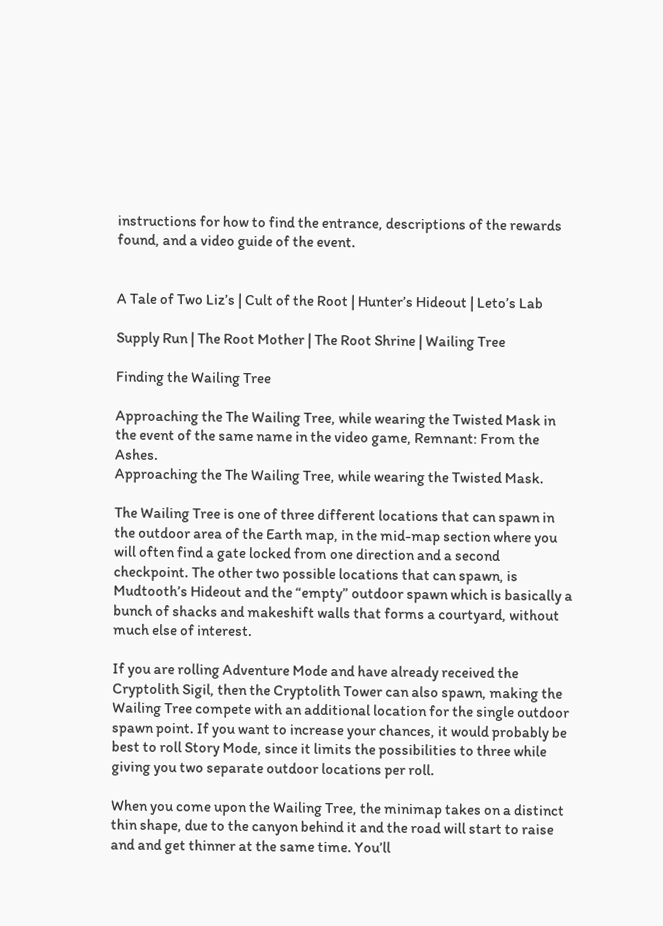instructions for how to find the entrance, descriptions of the rewards found, and a video guide of the event.


A Tale of Two Liz’s | Cult of the Root | Hunter’s Hideout | Leto’s Lab

Supply Run | The Root Mother | The Root Shrine | Wailing Tree

Finding the Wailing Tree

Approaching the The Wailing Tree, while wearing the Twisted Mask in the event of the same name in the video game, Remnant: From the Ashes.
Approaching the The Wailing Tree, while wearing the Twisted Mask.

The Wailing Tree is one of three different locations that can spawn in the outdoor area of the Earth map, in the mid-map section where you will often find a gate locked from one direction and a second checkpoint. The other two possible locations that can spawn, is Mudtooth’s Hideout and the “empty” outdoor spawn which is basically a bunch of shacks and makeshift walls that forms a courtyard, without much else of interest.

If you are rolling Adventure Mode and have already received the Cryptolith Sigil, then the Cryptolith Tower can also spawn, making the Wailing Tree compete with an additional location for the single outdoor spawn point. If you want to increase your chances, it would probably be best to roll Story Mode, since it limits the possibilities to three while giving you two separate outdoor locations per roll.

When you come upon the Wailing Tree, the minimap takes on a distinct thin shape, due to the canyon behind it and the road will start to raise and and get thinner at the same time. You’ll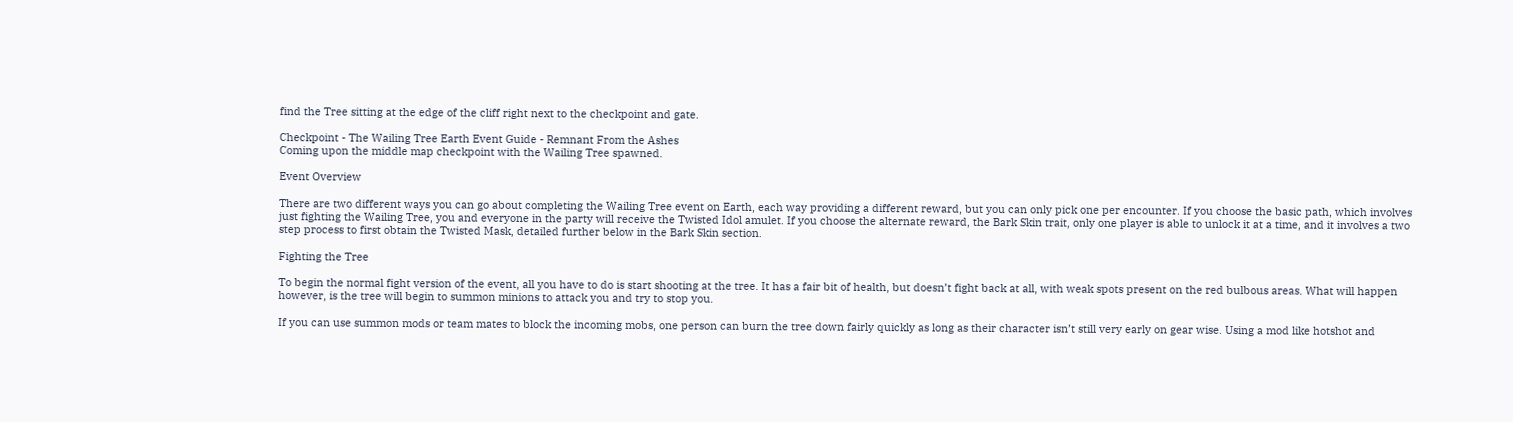find the Tree sitting at the edge of the cliff right next to the checkpoint and gate.

Checkpoint - The Wailing Tree Earth Event Guide - Remnant From the Ashes
Coming upon the middle map checkpoint with the Wailing Tree spawned.

Event Overview

There are two different ways you can go about completing the Wailing Tree event on Earth, each way providing a different reward, but you can only pick one per encounter. If you choose the basic path, which involves just fighting the Wailing Tree, you and everyone in the party will receive the Twisted Idol amulet. If you choose the alternate reward, the Bark Skin trait, only one player is able to unlock it at a time, and it involves a two step process to first obtain the Twisted Mask, detailed further below in the Bark Skin section.

Fighting the Tree

To begin the normal fight version of the event, all you have to do is start shooting at the tree. It has a fair bit of health, but doesn’t fight back at all, with weak spots present on the red bulbous areas. What will happen however, is the tree will begin to summon minions to attack you and try to stop you.

If you can use summon mods or team mates to block the incoming mobs, one person can burn the tree down fairly quickly as long as their character isn’t still very early on gear wise. Using a mod like hotshot and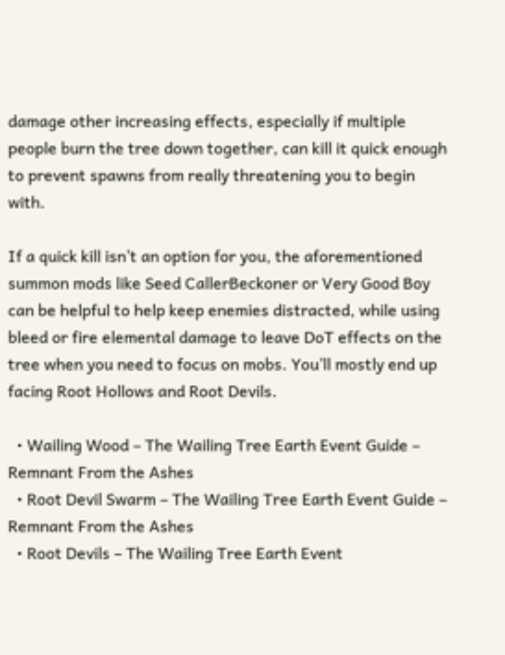damage other increasing effects, especially if multiple people burn the tree down together, can kill it quick enough to prevent spawns from really threatening you to begin with.

If a quick kill isn’t an option for you, the aforementioned summon mods like Seed CallerBeckoner or Very Good Boy can be helpful to help keep enemies distracted, while using bleed or fire elemental damage to leave DoT effects on the tree when you need to focus on mobs. You’ll mostly end up facing Root Hollows and Root Devils.

  • Wailing Wood – The Wailing Tree Earth Event Guide – Remnant From the Ashes
  • Root Devil Swarm – The Wailing Tree Earth Event Guide – Remnant From the Ashes
  • Root Devils – The Wailing Tree Earth Event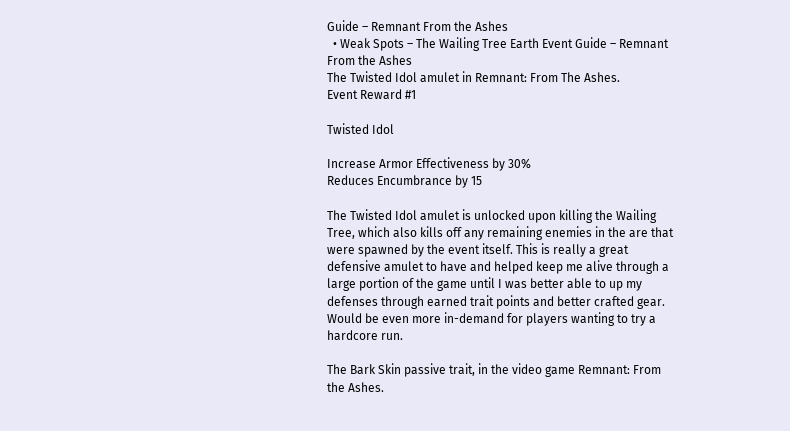Guide – Remnant From the Ashes
  • Weak Spots – The Wailing Tree Earth Event Guide – Remnant From the Ashes
The Twisted Idol amulet in Remnant: From The Ashes.
Event Reward #1

Twisted Idol

Increase Armor Effectiveness by 30%
Reduces Encumbrance by 15

The Twisted Idol amulet is unlocked upon killing the Wailing Tree, which also kills off any remaining enemies in the are that were spawned by the event itself. This is really a great defensive amulet to have and helped keep me alive through a large portion of the game until I was better able to up my defenses through earned trait points and better crafted gear. Would be even more in-demand for players wanting to try a hardcore run.

The Bark Skin passive trait, in the video game Remnant: From the Ashes.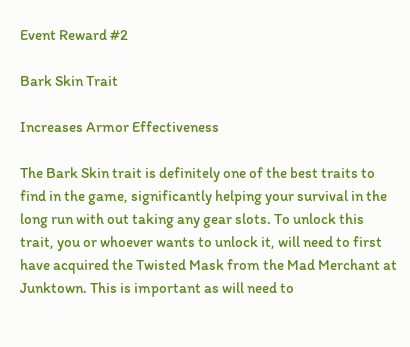Event Reward #2

Bark Skin Trait

Increases Armor Effectiveness

The Bark Skin trait is definitely one of the best traits to find in the game, significantly helping your survival in the long run with out taking any gear slots. To unlock this trait, you or whoever wants to unlock it, will need to first have acquired the Twisted Mask from the Mad Merchant at Junktown. This is important as will need to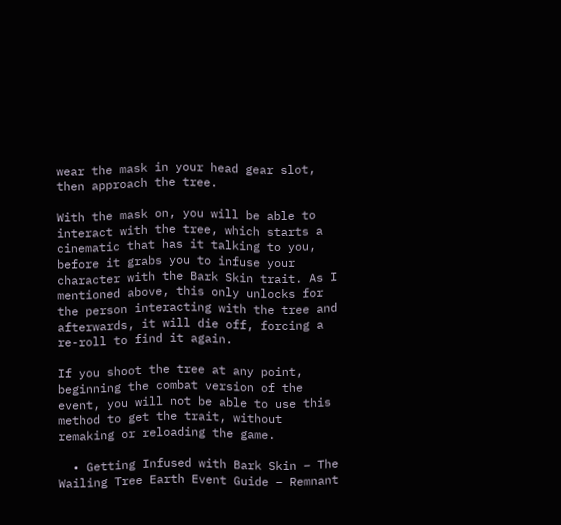wear the mask in your head gear slot, then approach the tree.

With the mask on, you will be able to interact with the tree, which starts a cinematic that has it talking to you, before it grabs you to infuse your character with the Bark Skin trait. As I mentioned above, this only unlocks for the person interacting with the tree and afterwards, it will die off, forcing a re-roll to find it again.

If you shoot the tree at any point, beginning the combat version of the event, you will not be able to use this method to get the trait, without remaking or reloading the game.

  • Getting Infused with Bark Skin – The Wailing Tree Earth Event Guide – Remnant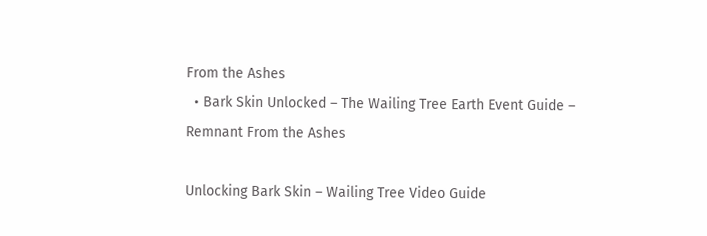From the Ashes
  • Bark Skin Unlocked – The Wailing Tree Earth Event Guide – Remnant From the Ashes

Unlocking Bark Skin – Wailing Tree Video Guide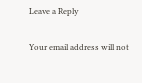Leave a Reply

Your email address will not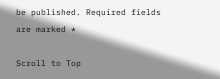be published. Required fields are marked *

Scroll to Top